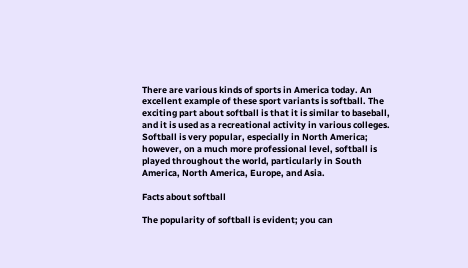There are various kinds of sports in America today. An excellent example of these sport variants is softball. The exciting part about softball is that it is similar to baseball, and it is used as a recreational activity in various colleges. Softball is very popular, especially in North America; however, on a much more professional level, softball is played throughout the world, particularly in South America, North America, Europe, and Asia.

Facts about softball

The popularity of softball is evident; you can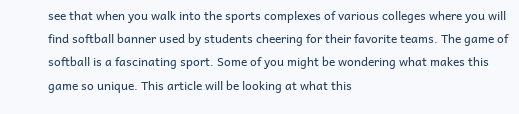see that when you walk into the sports complexes of various colleges where you will find softball banner used by students cheering for their favorite teams. The game of softball is a fascinating sport. Some of you might be wondering what makes this game so unique. This article will be looking at what this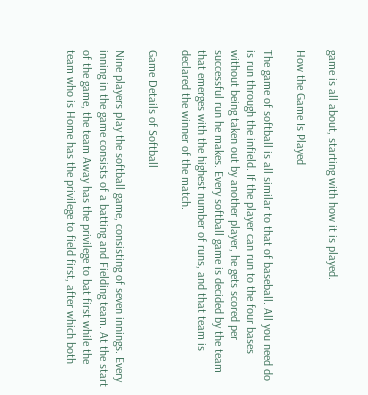game is all about, starting with how it is played.

How the Game Is Played

The game of softball is all similar to that of baseball. All you need do is run through the infield. If the player can run to the four bases without being taken out by another player, he gets scored per successful run he makes. Every softball game is decided by the team that emerges with the highest number of runs, and that team is declared the winner of the match.

Game Details of Softball

Nine players play the softball game, consisting of seven innings. Every inning in the game consists of a batting and Fielding team. At the start of the game, the team Away has the privilege to bat first while the team who is Home has the privilege to field first, after which both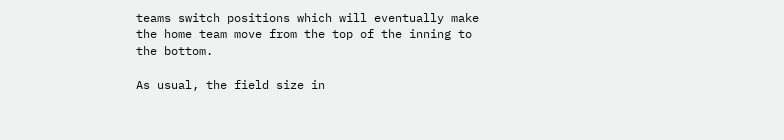teams switch positions which will eventually make the home team move from the top of the inning to the bottom.

As usual, the field size in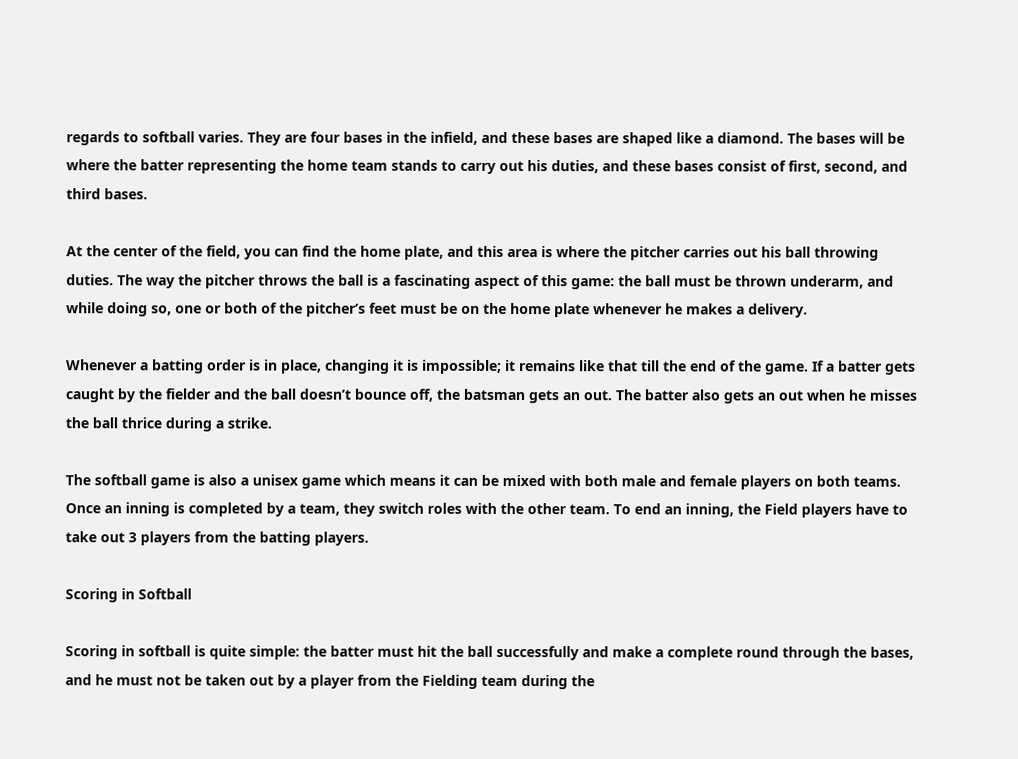regards to softball varies. They are four bases in the infield, and these bases are shaped like a diamond. The bases will be where the batter representing the home team stands to carry out his duties, and these bases consist of first, second, and third bases.

At the center of the field, you can find the home plate, and this area is where the pitcher carries out his ball throwing duties. The way the pitcher throws the ball is a fascinating aspect of this game: the ball must be thrown underarm, and while doing so, one or both of the pitcher’s feet must be on the home plate whenever he makes a delivery.

Whenever a batting order is in place, changing it is impossible; it remains like that till the end of the game. If a batter gets caught by the fielder and the ball doesn’t bounce off, the batsman gets an out. The batter also gets an out when he misses the ball thrice during a strike.

The softball game is also a unisex game which means it can be mixed with both male and female players on both teams. Once an inning is completed by a team, they switch roles with the other team. To end an inning, the Field players have to take out 3 players from the batting players.

Scoring in Softball

Scoring in softball is quite simple: the batter must hit the ball successfully and make a complete round through the bases, and he must not be taken out by a player from the Fielding team during the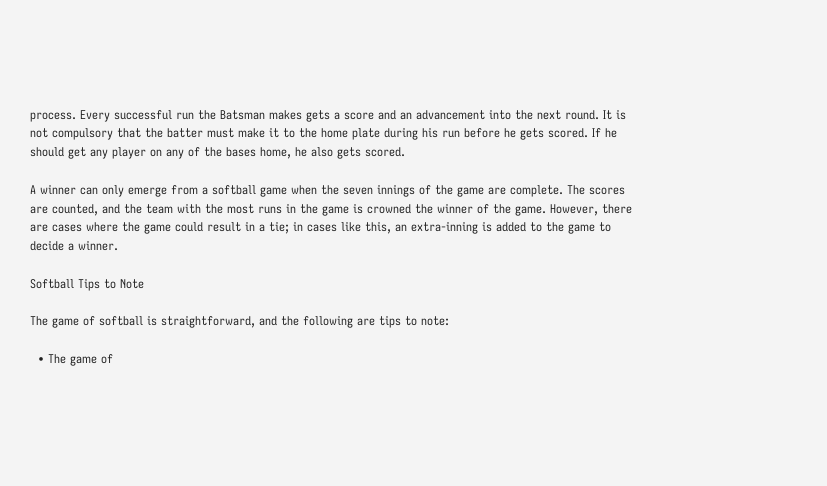process. Every successful run the Batsman makes gets a score and an advancement into the next round. It is not compulsory that the batter must make it to the home plate during his run before he gets scored. If he should get any player on any of the bases home, he also gets scored.

A winner can only emerge from a softball game when the seven innings of the game are complete. The scores are counted, and the team with the most runs in the game is crowned the winner of the game. However, there are cases where the game could result in a tie; in cases like this, an extra-inning is added to the game to decide a winner.

Softball Tips to Note

The game of softball is straightforward, and the following are tips to note:

  • The game of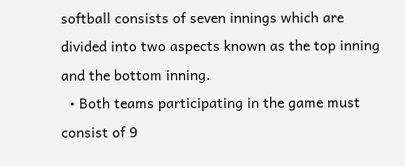softball consists of seven innings which are divided into two aspects known as the top inning and the bottom inning.
  • Both teams participating in the game must consist of 9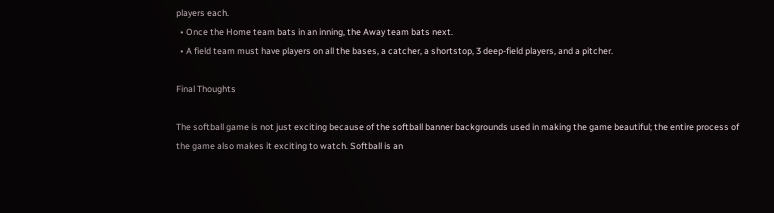players each.
  • Once the Home team bats in an inning, the Away team bats next.
  • A field team must have players on all the bases, a catcher, a shortstop, 3 deep-field players, and a pitcher.

Final Thoughts

The softball game is not just exciting because of the softball banner backgrounds used in making the game beautiful; the entire process of the game also makes it exciting to watch. Softball is an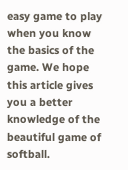easy game to play when you know the basics of the game. We hope this article gives you a better knowledge of the beautiful game of softball.